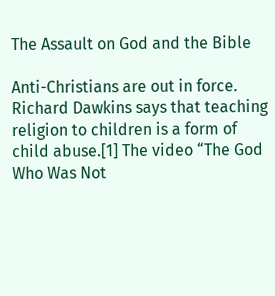The Assault on God and the Bible

Anti-Christians are out in force. Richard Dawkins says that teaching religion to children is a form of child abuse.[1] The video “The God Who Was Not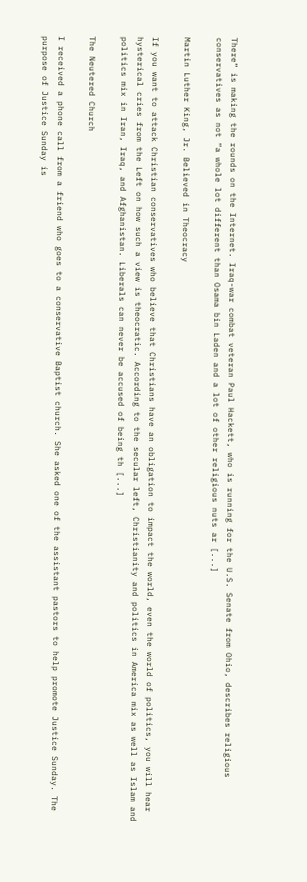There” is making the rounds on the Internet. Iraq-war combat veteran Paul Hackett, who is running for the U.S. Senate from Ohio, describes religious conservatives as not “a whole lot different than Osama bin Laden and a lot of other religious nuts ar [...]

Martin Luther King, Jr. Believed in Theocracy

If you want to attack Christian conservatives who believe that Christians have an obligation to impact the world, even the world of politics, you will hear hysterical cries from the Left on how such a view is theocratic. According to the secular left, Christianity and politics in America mix as well as Islam and politics mix in Iran, Iraq, and Afghanistan. Liberals can never be accused of being th [...]

The Neutered Church

I received a phone call from a friend who goes to a conservative Baptist church. She asked one of the assistant pastors to help promote Justice Sunday. The purpose of Justice Sunday is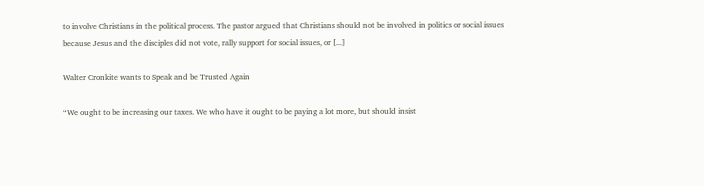to involve Christians in the political process. The pastor argued that Christians should not be involved in politics or social issues because Jesus and the disciples did not vote, rally support for social issues, or [...]

Walter Cronkite wants to Speak and be Trusted Again

“We ought to be increasing our taxes. We who have it ought to be paying a lot more, but should insist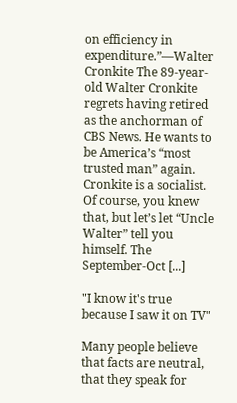on efficiency in expenditure.”—Walter Cronkite The 89-year-old Walter Cronkite regrets having retired as the anchorman of CBS News. He wants to be America’s “most trusted man” again. Cronkite is a socialist. Of course, you knew that, but let’s let “Uncle Walter” tell you himself. The September-Oct [...]

"I know it's true because I saw it on TV"

Many people believe that facts are neutral, that they speak for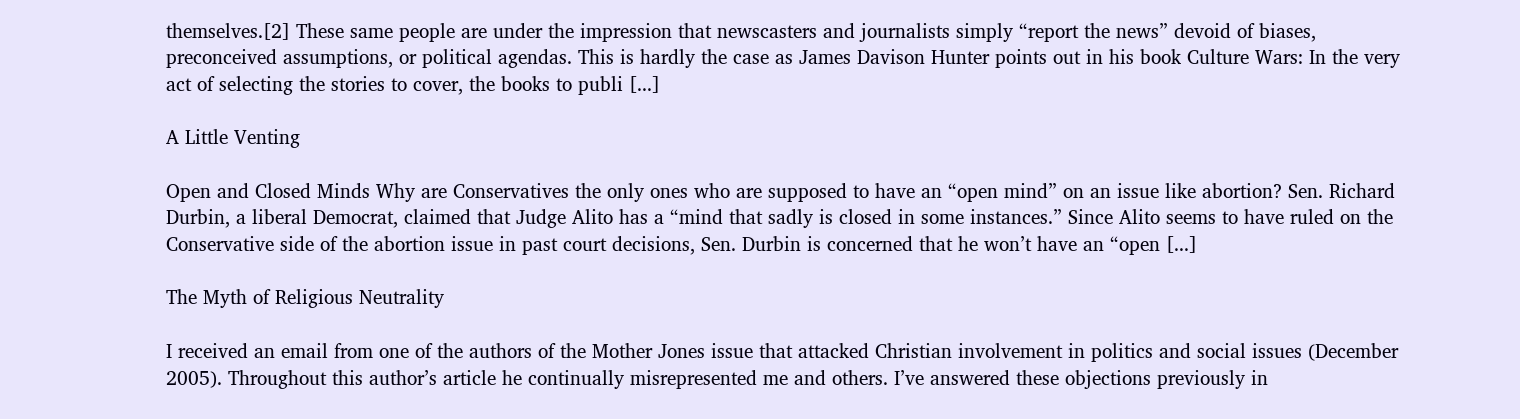themselves.[2] These same people are under the impression that newscasters and journalists simply “report the news” devoid of biases, preconceived assumptions, or political agendas. This is hardly the case as James Davison Hunter points out in his book Culture Wars: In the very act of selecting the stories to cover, the books to publi [...]

A Little Venting

Open and Closed Minds Why are Conservatives the only ones who are supposed to have an “open mind” on an issue like abortion? Sen. Richard Durbin, a liberal Democrat, claimed that Judge Alito has a “mind that sadly is closed in some instances.” Since Alito seems to have ruled on the Conservative side of the abortion issue in past court decisions, Sen. Durbin is concerned that he won’t have an “open [...]

The Myth of Religious Neutrality

I received an email from one of the authors of the Mother Jones issue that attacked Christian involvement in politics and social issues (December 2005). Throughout this author’s article he continually misrepresented me and others. I’ve answered these objections previously in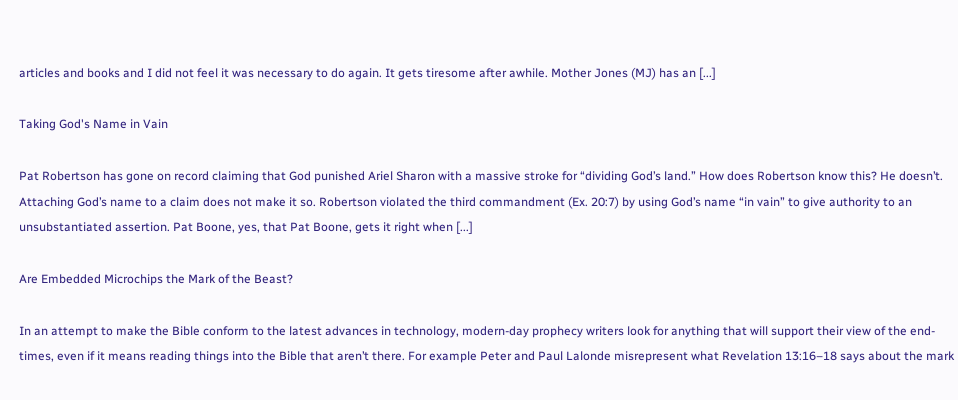articles and books and I did not feel it was necessary to do again. It gets tiresome after awhile. Mother Jones (MJ) has an [...]

Taking God's Name in Vain

Pat Robertson has gone on record claiming that God punished Ariel Sharon with a massive stroke for “dividing God’s land.” How does Robertson know this? He doesn’t. Attaching God’s name to a claim does not make it so. Robertson violated the third commandment (Ex. 20:7) by using God’s name “in vain” to give authority to an unsubstantiated assertion. Pat Boone, yes, that Pat Boone, gets it right when [...]

Are Embedded Microchips the Mark of the Beast?

In an attempt to make the Bible conform to the latest advances in technology, modern-day prophecy writers look for anything that will support their view of the end-times, even if it means reading things into the Bible that aren’t there. For example Peter and Paul Lalonde misrepresent what Revelation 13:16–18 says about the mark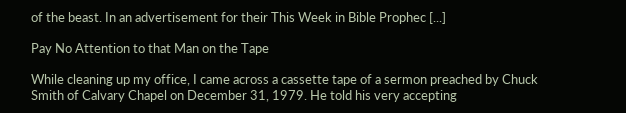of the beast. In an advertisement for their This Week in Bible Prophec [...]

Pay No Attention to that Man on the Tape

While cleaning up my office, I came across a cassette tape of a sermon preached by Chuck Smith of Calvary Chapel on December 31, 1979. He told his very accepting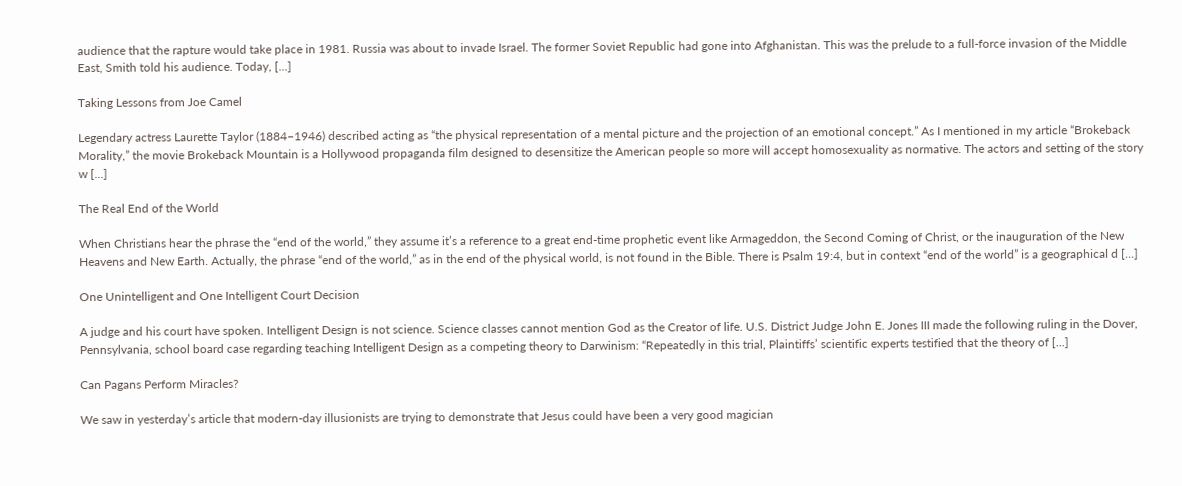audience that the rapture would take place in 1981. Russia was about to invade Israel. The former Soviet Republic had gone into Afghanistan. This was the prelude to a full-force invasion of the Middle East, Smith told his audience. Today, [...]

Taking Lessons from Joe Camel

Legendary actress Laurette Taylor (1884–1946) described acting as “the physical representation of a mental picture and the projection of an emotional concept.” As I mentioned in my article “Brokeback Morality,” the movie Brokeback Mountain is a Hollywood propaganda film designed to desensitize the American people so more will accept homosexuality as normative. The actors and setting of the story w [...]

The Real End of the World

When Christians hear the phrase the “end of the world,” they assume it’s a reference to a great end-time prophetic event like Armageddon, the Second Coming of Christ, or the inauguration of the New Heavens and New Earth. Actually, the phrase “end of the world,” as in the end of the physical world, is not found in the Bible. There is Psalm 19:4, but in context “end of the world” is a geographical d [...]

One Unintelligent and One Intelligent Court Decision

A judge and his court have spoken. Intelligent Design is not science. Science classes cannot mention God as the Creator of life. U.S. District Judge John E. Jones III made the following ruling in the Dover, Pennsylvania, school board case regarding teaching Intelligent Design as a competing theory to Darwinism: “Repeatedly in this trial, Plaintiffs’ scientific experts testified that the theory of [...]

Can Pagans Perform Miracles?

We saw in yesterday’s article that modern-day illusionists are trying to demonstrate that Jesus could have been a very good magician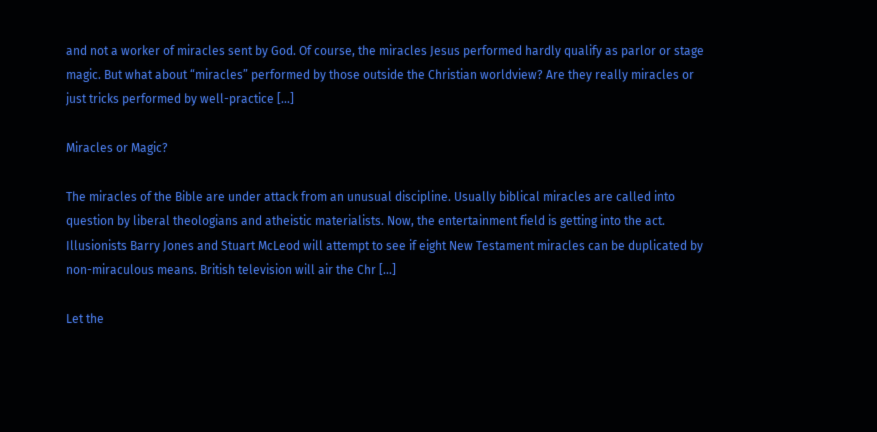and not a worker of miracles sent by God. Of course, the miracles Jesus performed hardly qualify as parlor or stage magic. But what about “miracles” performed by those outside the Christian worldview? Are they really miracles or just tricks performed by well-practice [...]

Miracles or Magic?

The miracles of the Bible are under attack from an unusual discipline. Usually biblical miracles are called into question by liberal theologians and atheistic materialists. Now, the entertainment field is getting into the act. Illusionists Barry Jones and Stuart McLeod will attempt to see if eight New Testament miracles can be duplicated by non-miraculous means. British television will air the Chr [...]

Let the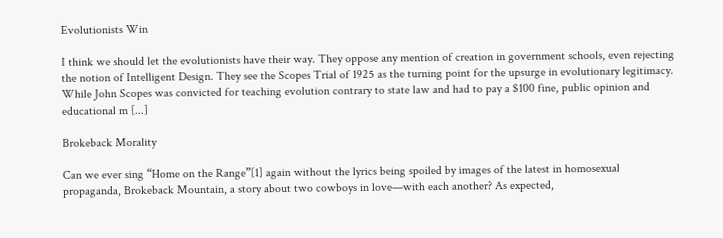Evolutionists Win

I think we should let the evolutionists have their way. They oppose any mention of creation in government schools, even rejecting the notion of Intelligent Design. They see the Scopes Trial of 1925 as the turning point for the upsurge in evolutionary legitimacy. While John Scopes was convicted for teaching evolution contrary to state law and had to pay a $100 fine, public opinion and educational m [...]

Brokeback Morality

Can we ever sing “Home on the Range”[1] again without the lyrics being spoiled by images of the latest in homosexual propaganda, Brokeback Mountain, a story about two cowboys in love—with each another? As expected,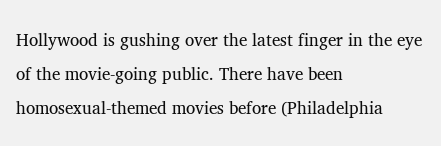Hollywood is gushing over the latest finger in the eye of the movie-going public. There have been homosexual-themed movies before (Philadelphia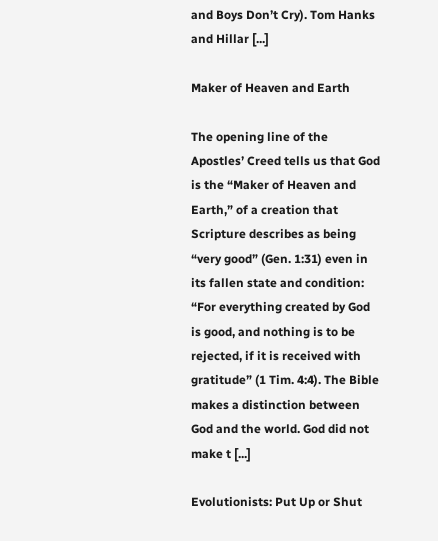and Boys Don’t Cry). Tom Hanks and Hillar [...]

Maker of Heaven and Earth

The opening line of the Apostles’ Creed tells us that God is the “Maker of Heaven and Earth,” of a creation that Scripture describes as being “very good” (Gen. 1:31) even in its fallen state and condition: “For everything created by God is good, and nothing is to be rejected, if it is received with gratitude” (1 Tim. 4:4). The Bible makes a distinction between God and the world. God did not make t [...]

Evolutionists: Put Up or Shut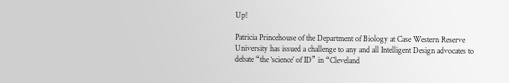Up!

Patricia Princehouse of the Department of Biology at Case Western Reserve University has issued a challenge to any and all Intelligent Design advocates to debate “the ‘science’ of ID” in “Cleveland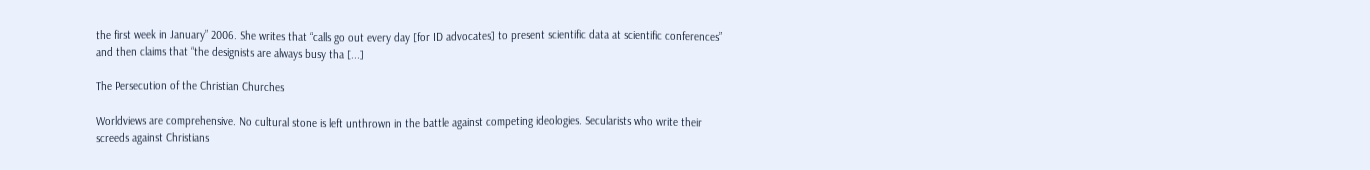the first week in January” 2006. She writes that “calls go out every day [for ID advocates] to present scientific data at scientific conferences” and then claims that “the designists are always busy tha [...]

The Persecution of the Christian Churches

Worldviews are comprehensive. No cultural stone is left unthrown in the battle against competing ideologies. Secularists who write their screeds against Christians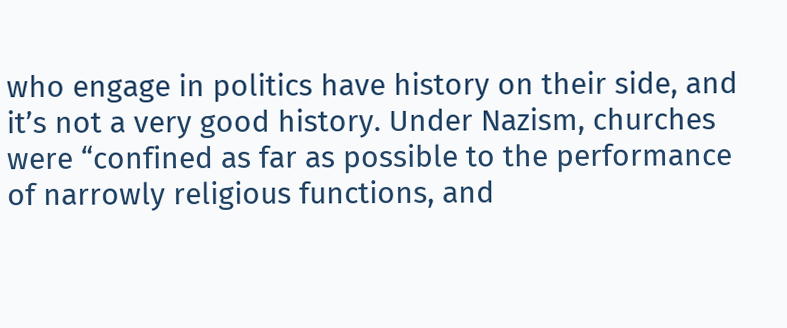who engage in politics have history on their side, and it’s not a very good history. Under Nazism, churches were “confined as far as possible to the performance of narrowly religious functions, and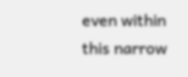even within this narrow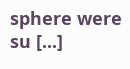sphere were su [...]